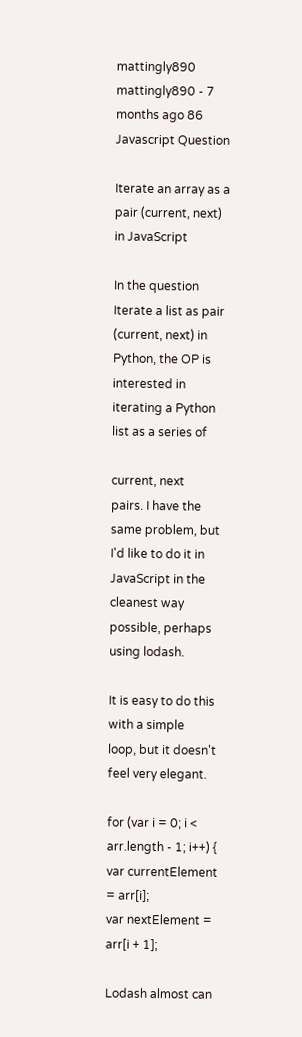mattingly890 mattingly890 - 7 months ago 86
Javascript Question

Iterate an array as a pair (current, next) in JavaScript

In the question Iterate a list as pair (current, next) in Python, the OP is interested in iterating a Python list as a series of

current, next
pairs. I have the same problem, but I'd like to do it in JavaScript in the cleanest way possible, perhaps using lodash.

It is easy to do this with a simple
loop, but it doesn't feel very elegant.

for (var i = 0; i < arr.length - 1; i++) {
var currentElement = arr[i];
var nextElement = arr[i + 1];

Lodash almost can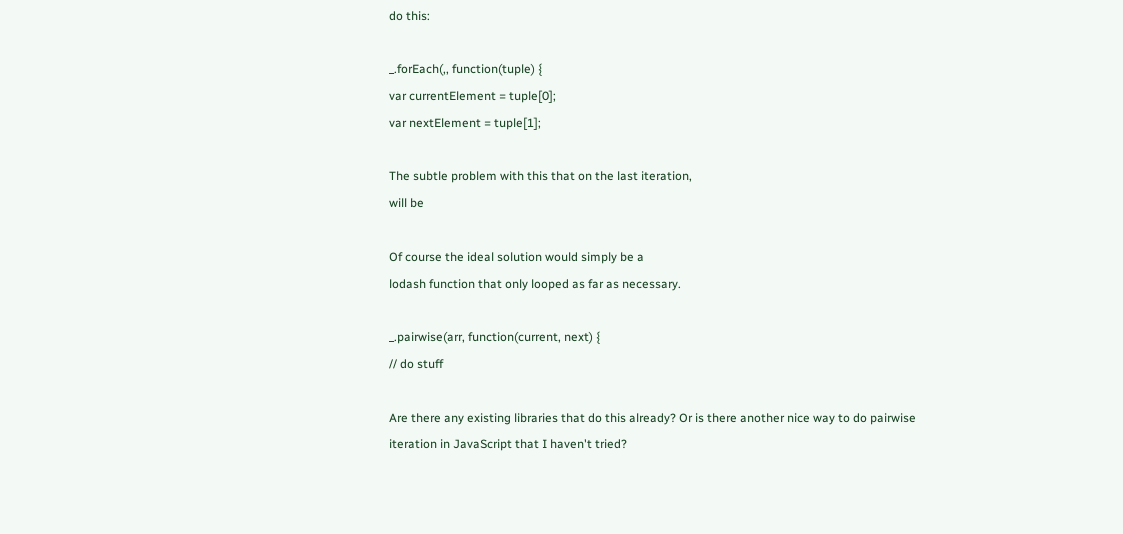do this:

_.forEach(,, function(tuple) {
var currentElement = tuple[0];
var nextElement = tuple[1];

The subtle problem with this that on the last iteration,
will be

Of course the ideal solution would simply be a
lodash function that only looped as far as necessary.

_.pairwise(arr, function(current, next) {
// do stuff

Are there any existing libraries that do this already? Or is there another nice way to do pairwise iteration in JavaScript that I haven't tried?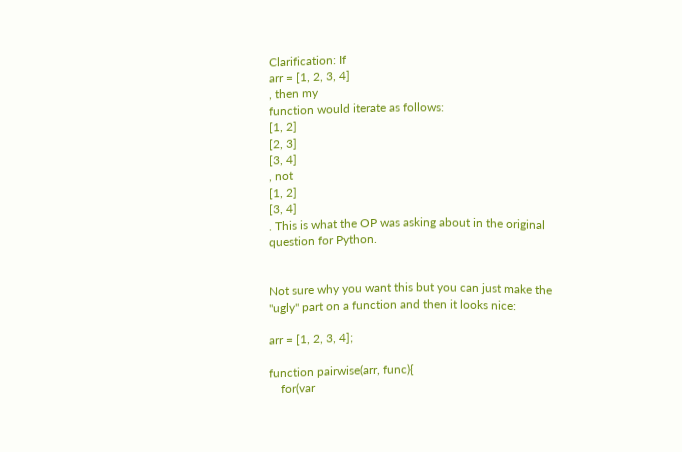Clarification: If
arr = [1, 2, 3, 4]
, then my
function would iterate as follows:
[1, 2]
[2, 3]
[3, 4]
, not
[1, 2]
[3, 4]
. This is what the OP was asking about in the original question for Python.


Not sure why you want this but you can just make the "ugly" part on a function and then it looks nice:

arr = [1, 2, 3, 4];

function pairwise(arr, func){
    for(var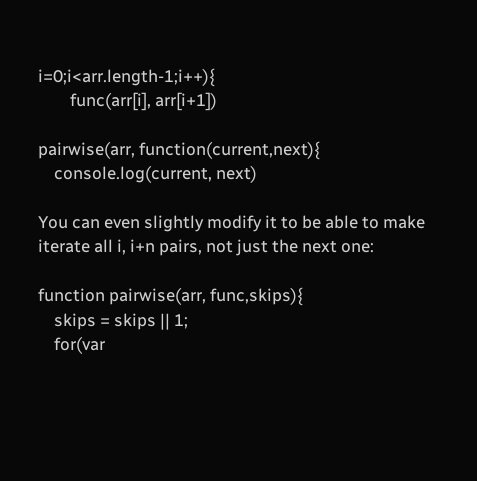i=0;i<arr.length-1;i++){
        func(arr[i], arr[i+1])

pairwise(arr, function(current,next){
    console.log(current, next)

You can even slightly modify it to be able to make iterate all i, i+n pairs, not just the next one:

function pairwise(arr, func,skips){
    skips = skips || 1;
    for(var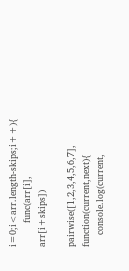i=0;i<arr.length-skips;i++){
        func(arr[i], arr[i+skips])

pairwise([1,2,3,4,5,6,7], function(current,next){
    console.log(current,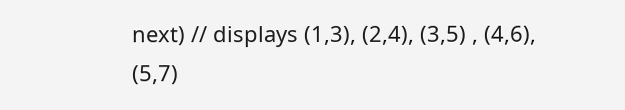next) // displays (1,3), (2,4), (3,5) , (4,6), (5,7)